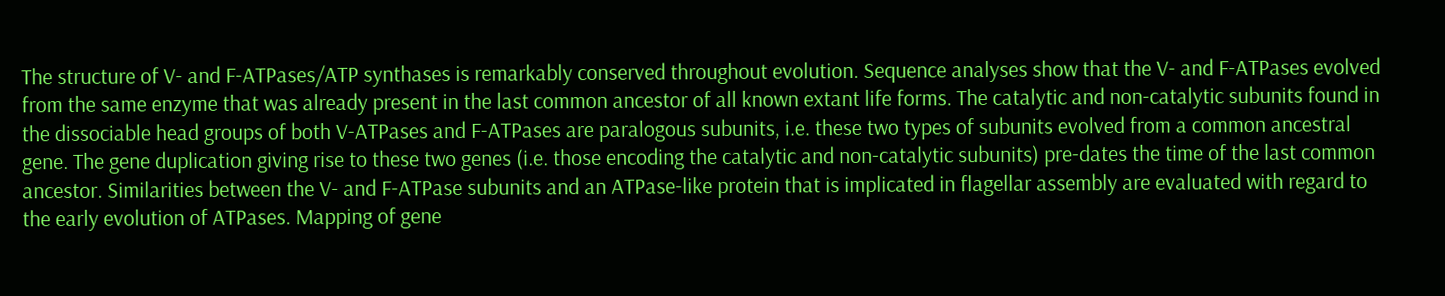The structure of V- and F-ATPases/ATP synthases is remarkably conserved throughout evolution. Sequence analyses show that the V- and F-ATPases evolved from the same enzyme that was already present in the last common ancestor of all known extant life forms. The catalytic and non-catalytic subunits found in the dissociable head groups of both V-ATPases and F-ATPases are paralogous subunits, i.e. these two types of subunits evolved from a common ancestral gene. The gene duplication giving rise to these two genes (i.e. those encoding the catalytic and non-catalytic subunits) pre-dates the time of the last common ancestor. Similarities between the V- and F-ATPase subunits and an ATPase-like protein that is implicated in flagellar assembly are evaluated with regard to the early evolution of ATPases. Mapping of gene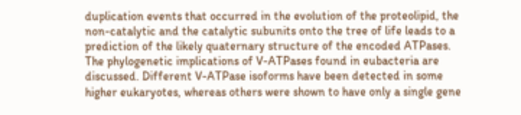duplication events that occurred in the evolution of the proteolipid, the non-catalytic and the catalytic subunits onto the tree of life leads to a prediction of the likely quaternary structure of the encoded ATPases. The phylogenetic implications of V-ATPases found in eubacteria are discussed. Different V-ATPase isoforms have been detected in some higher eukaryotes, whereas others were shown to have only a single gene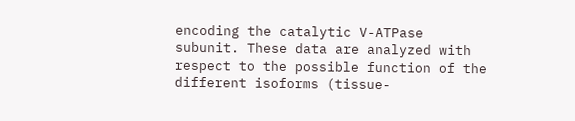encoding the catalytic V-ATPase subunit. These data are analyzed with respect to the possible function of the different isoforms (tissue-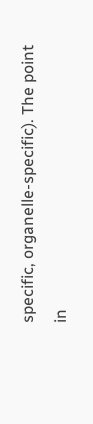specific, organelle-specific). The point in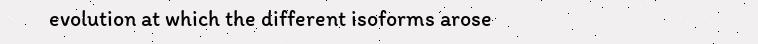evolution at which the different isoforms arose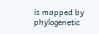is mapped by phylogenetic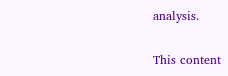analysis.

This content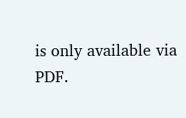is only available via PDF.